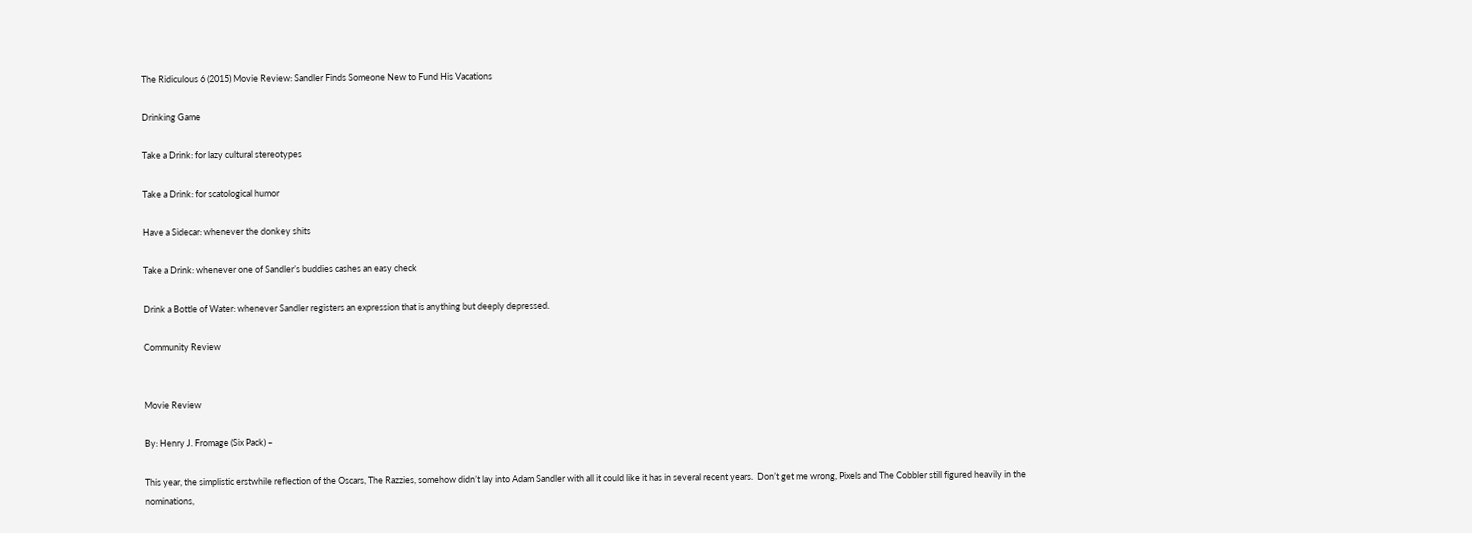The Ridiculous 6 (2015) Movie Review: Sandler Finds Someone New to Fund His Vacations

Drinking Game

Take a Drink: for lazy cultural stereotypes

Take a Drink: for scatological humor

Have a Sidecar: whenever the donkey shits

Take a Drink: whenever one of Sandler’s buddies cashes an easy check

Drink a Bottle of Water: whenever Sandler registers an expression that is anything but deeply depressed.

Community Review


Movie Review

By: Henry J. Fromage (Six Pack) –

This year, the simplistic erstwhile reflection of the Oscars, The Razzies, somehow didn’t lay into Adam Sandler with all it could like it has in several recent years.  Don’t get me wrong, Pixels and The Cobbler still figured heavily in the nominations,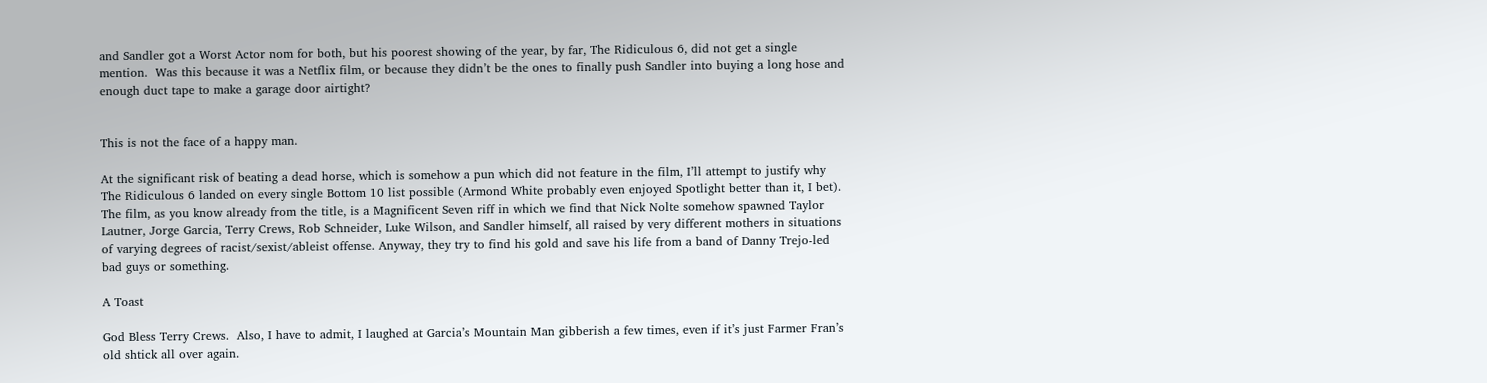and Sandler got a Worst Actor nom for both, but his poorest showing of the year, by far, The Ridiculous 6, did not get a single mention.  Was this because it was a Netflix film, or because they didn’t be the ones to finally push Sandler into buying a long hose and enough duct tape to make a garage door airtight?


This is not the face of a happy man.

At the significant risk of beating a dead horse, which is somehow a pun which did not feature in the film, I’ll attempt to justify why The Ridiculous 6 landed on every single Bottom 10 list possible (Armond White probably even enjoyed Spotlight better than it, I bet).  The film, as you know already from the title, is a Magnificent Seven riff in which we find that Nick Nolte somehow spawned Taylor Lautner, Jorge Garcia, Terry Crews, Rob Schneider, Luke Wilson, and Sandler himself, all raised by very different mothers in situations of varying degrees of racist/sexist/ableist offense. Anyway, they try to find his gold and save his life from a band of Danny Trejo-led bad guys or something.

A Toast

God Bless Terry Crews.  Also, I have to admit, I laughed at Garcia’s Mountain Man gibberish a few times, even if it’s just Farmer Fran’s old shtick all over again.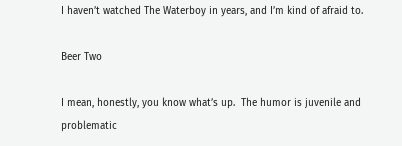I haven’t watched The Waterboy in years, and I’m kind of afraid to.

Beer Two

I mean, honestly, you know what’s up.  The humor is juvenile and problematic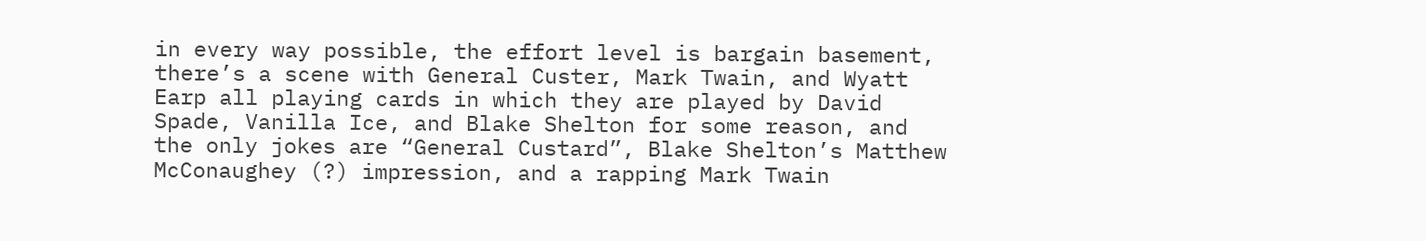in every way possible, the effort level is bargain basement, there’s a scene with General Custer, Mark Twain, and Wyatt Earp all playing cards in which they are played by David Spade, Vanilla Ice, and Blake Shelton for some reason, and the only jokes are “General Custard”, Blake Shelton’s Matthew McConaughey (?) impression, and a rapping Mark Twain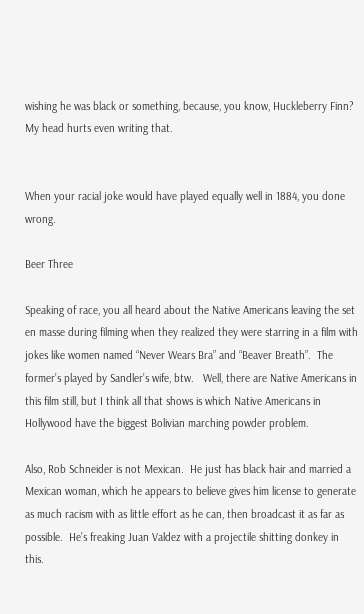wishing he was black or something, because, you know, Huckleberry Finn?  My head hurts even writing that.


When your racial joke would have played equally well in 1884, you done wrong.

Beer Three

Speaking of race, you all heard about the Native Americans leaving the set en masse during filming when they realized they were starring in a film with jokes like women named “Never Wears Bra” and “Beaver Breath”.  The former’s played by Sandler’s wife, btw.   Well, there are Native Americans in this film still, but I think all that shows is which Native Americans in Hollywood have the biggest Bolivian marching powder problem.

Also, Rob Schneider is not Mexican.  He just has black hair and married a Mexican woman, which he appears to believe gives him license to generate as much racism with as little effort as he can, then broadcast it as far as possible.  He’s freaking Juan Valdez with a projectile shitting donkey in this.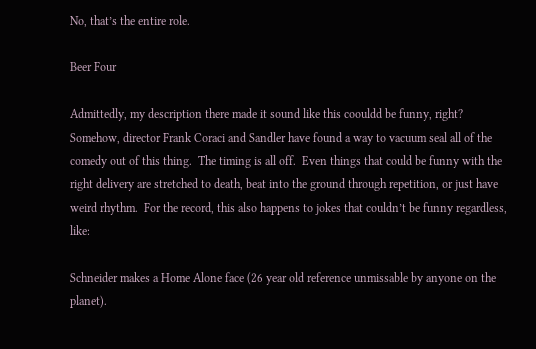No, that’s the entire role.

Beer Four

Admittedly, my description there made it sound like this coouldd be funny, right?  Somehow, director Frank Coraci and Sandler have found a way to vacuum seal all of the comedy out of this thing.  The timing is all off.  Even things that could be funny with the right delivery are stretched to death, beat into the ground through repetition, or just have weird rhythm.  For the record, this also happens to jokes that couldn’t be funny regardless, like:

Schneider makes a Home Alone face (26 year old reference unmissable by anyone on the planet).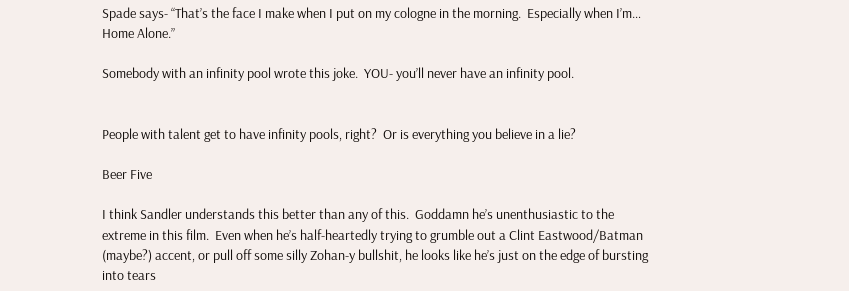Spade says- “That’s the face I make when I put on my cologne in the morning.  Especially when I’m… Home Alone.”

Somebody with an infinity pool wrote this joke.  YOU- you’ll never have an infinity pool.


People with talent get to have infinity pools, right?  Or is everything you believe in a lie?

Beer Five

I think Sandler understands this better than any of this.  Goddamn he’s unenthusiastic to the extreme in this film.  Even when he’s half-heartedly trying to grumble out a Clint Eastwood/Batman (maybe?) accent, or pull off some silly Zohan-y bullshit, he looks like he’s just on the edge of bursting into tears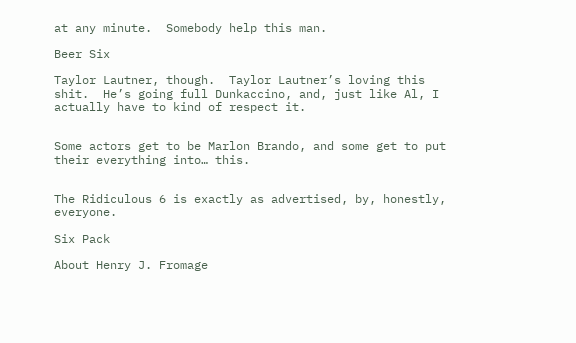at any minute.  Somebody help this man.

Beer Six

Taylor Lautner, though.  Taylor Lautner’s loving this shit.  He’s going full Dunkaccino, and, just like Al, I actually have to kind of respect it.


Some actors get to be Marlon Brando, and some get to put their everything into… this.


The Ridiculous 6 is exactly as advertised, by, honestly, everyone.

Six Pack

About Henry J. Fromage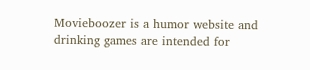Movieboozer is a humor website and drinking games are intended for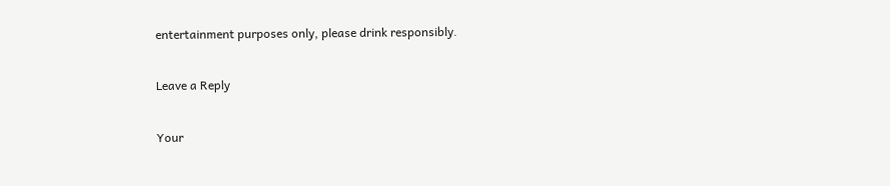entertainment purposes only, please drink responsibly.

Leave a Reply

Your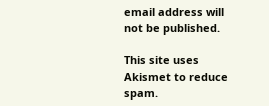email address will not be published.

This site uses Akismet to reduce spam.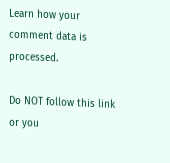Learn how your comment data is processed.

Do NOT follow this link or you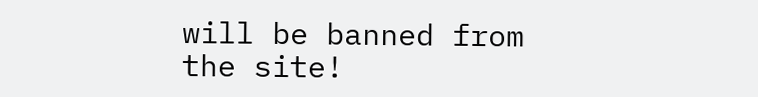will be banned from the site!